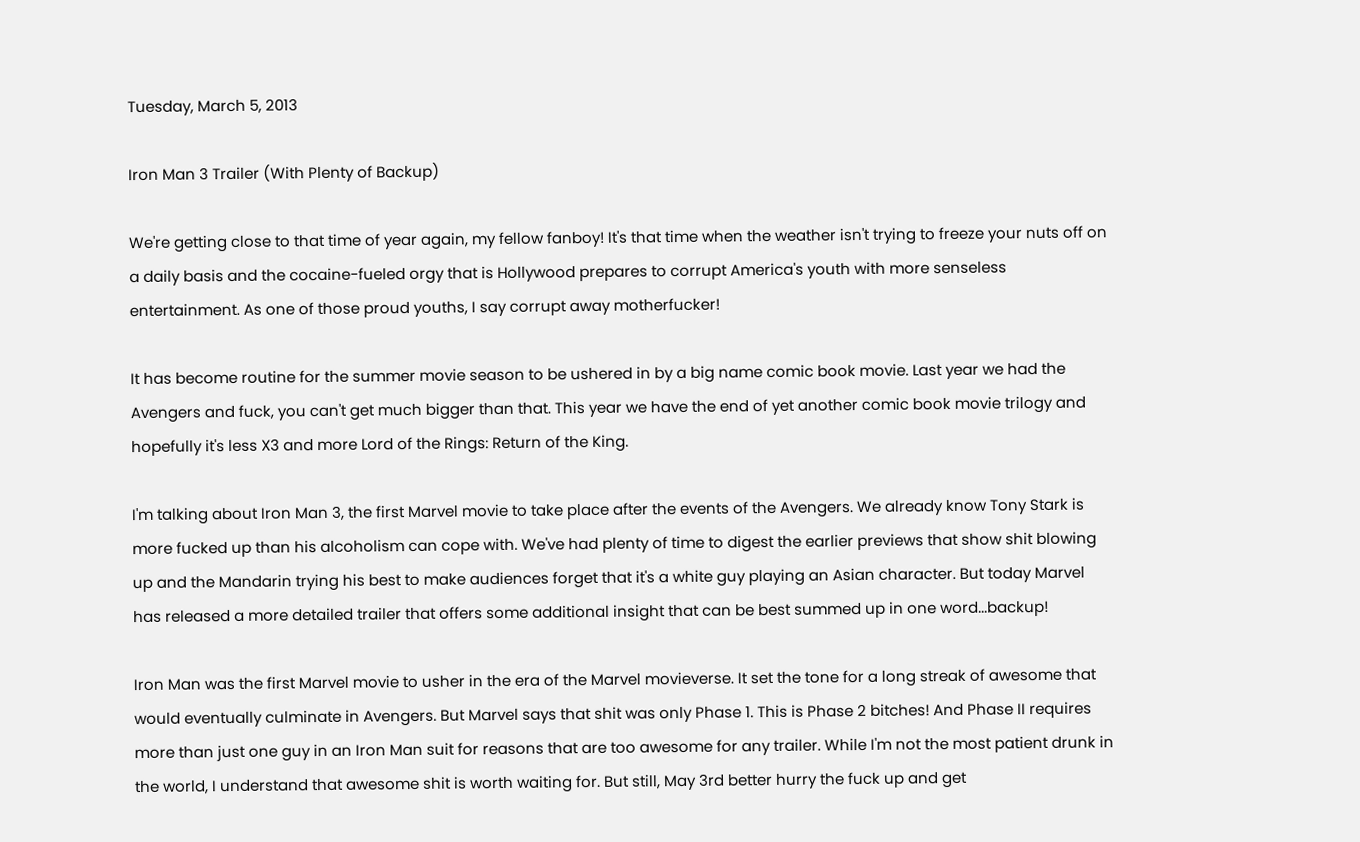Tuesday, March 5, 2013

Iron Man 3 Trailer (With Plenty of Backup)

We're getting close to that time of year again, my fellow fanboy! It's that time when the weather isn't trying to freeze your nuts off on a daily basis and the cocaine-fueled orgy that is Hollywood prepares to corrupt America's youth with more senseless entertainment. As one of those proud youths, I say corrupt away motherfucker!

It has become routine for the summer movie season to be ushered in by a big name comic book movie. Last year we had the Avengers and fuck, you can't get much bigger than that. This year we have the end of yet another comic book movie trilogy and hopefully it's less X3 and more Lord of the Rings: Return of the King.

I'm talking about Iron Man 3, the first Marvel movie to take place after the events of the Avengers. We already know Tony Stark is more fucked up than his alcoholism can cope with. We've had plenty of time to digest the earlier previews that show shit blowing up and the Mandarin trying his best to make audiences forget that it's a white guy playing an Asian character. But today Marvel has released a more detailed trailer that offers some additional insight that can be best summed up in one word...backup!

Iron Man was the first Marvel movie to usher in the era of the Marvel movieverse. It set the tone for a long streak of awesome that would eventually culminate in Avengers. But Marvel says that shit was only Phase 1. This is Phase 2 bitches! And Phase II requires more than just one guy in an Iron Man suit for reasons that are too awesome for any trailer. While I'm not the most patient drunk in the world, I understand that awesome shit is worth waiting for. But still, May 3rd better hurry the fuck up and get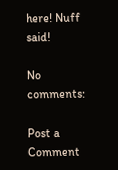here! Nuff said!

No comments:

Post a Comment